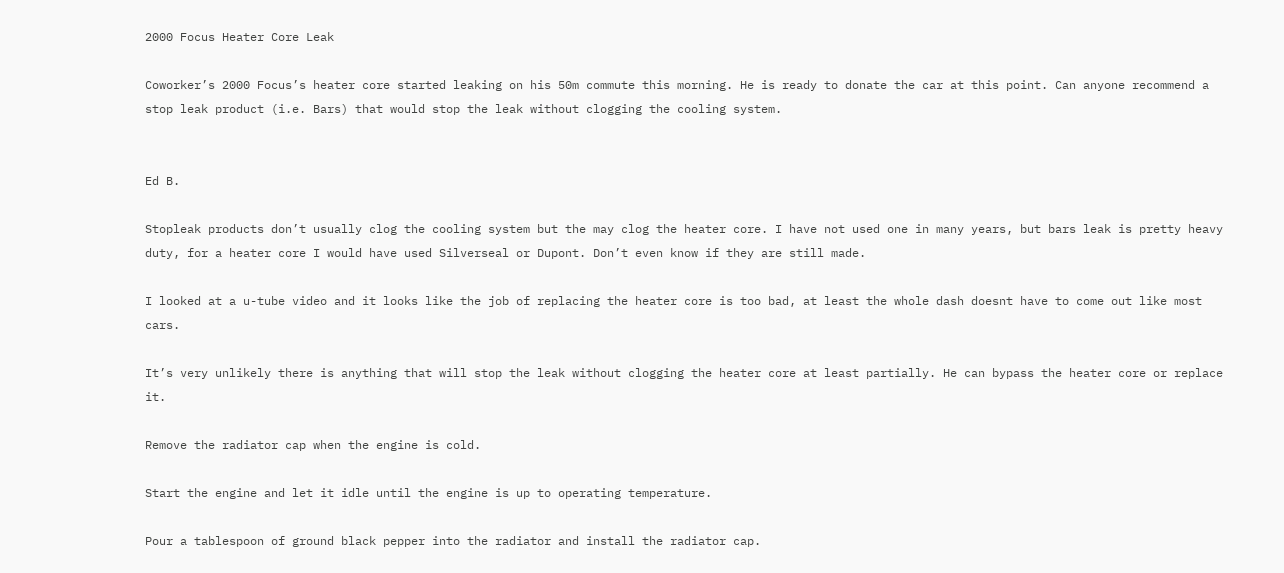2000 Focus Heater Core Leak

Coworker’s 2000 Focus’s heater core started leaking on his 50m commute this morning. He is ready to donate the car at this point. Can anyone recommend a stop leak product (i.e. Bars) that would stop the leak without clogging the cooling system.


Ed B.

Stopleak products don’t usually clog the cooling system but the may clog the heater core. I have not used one in many years, but bars leak is pretty heavy duty, for a heater core I would have used Silverseal or Dupont. Don’t even know if they are still made.

I looked at a u-tube video and it looks like the job of replacing the heater core is too bad, at least the whole dash doesnt have to come out like most cars.

It’s very unlikely there is anything that will stop the leak without clogging the heater core at least partially. He can bypass the heater core or replace it.

Remove the radiator cap when the engine is cold.

Start the engine and let it idle until the engine is up to operating temperature.

Pour a tablespoon of ground black pepper into the radiator and install the radiator cap.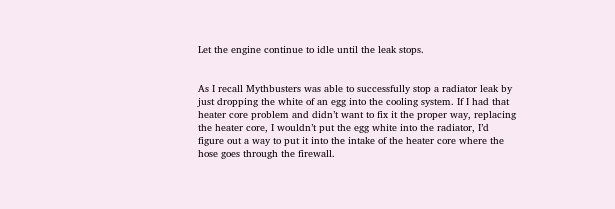Let the engine continue to idle until the leak stops.


As I recall Mythbusters was able to successfully stop a radiator leak by just dropping the white of an egg into the cooling system. If I had that heater core problem and didn’t want to fix it the proper way, replacing the heater core, I wouldn’t put the egg white into the radiator, I’d figure out a way to put it into the intake of the heater core where the hose goes through the firewall.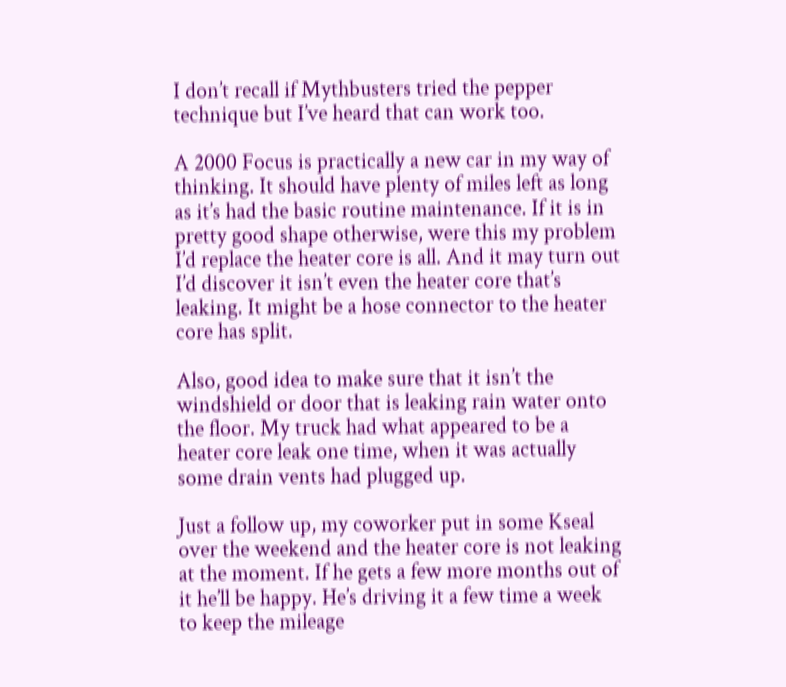I don’t recall if Mythbusters tried the pepper technique but I’ve heard that can work too.

A 2000 Focus is practically a new car in my way of thinking. It should have plenty of miles left as long as it’s had the basic routine maintenance. If it is in pretty good shape otherwise, were this my problem I’d replace the heater core is all. And it may turn out I’d discover it isn’t even the heater core that’s leaking. It might be a hose connector to the heater core has split.

Also, good idea to make sure that it isn’t the windshield or door that is leaking rain water onto the floor. My truck had what appeared to be a heater core leak one time, when it was actually some drain vents had plugged up.

Just a follow up, my coworker put in some Kseal over the weekend and the heater core is not leaking at the moment. If he gets a few more months out of it he’ll be happy. He’s driving it a few time a week to keep the mileage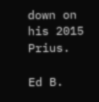down on his 2015 Prius.

Ed B.